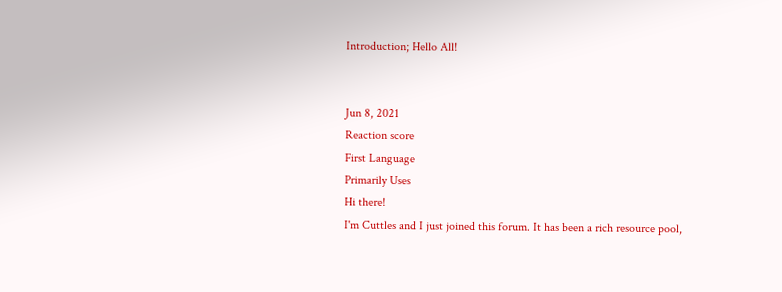Introduction; Hello All!


Jun 8, 2021
Reaction score
First Language
Primarily Uses
Hi there!
I'm Cuttles and I just joined this forum. It has been a rich resource pool,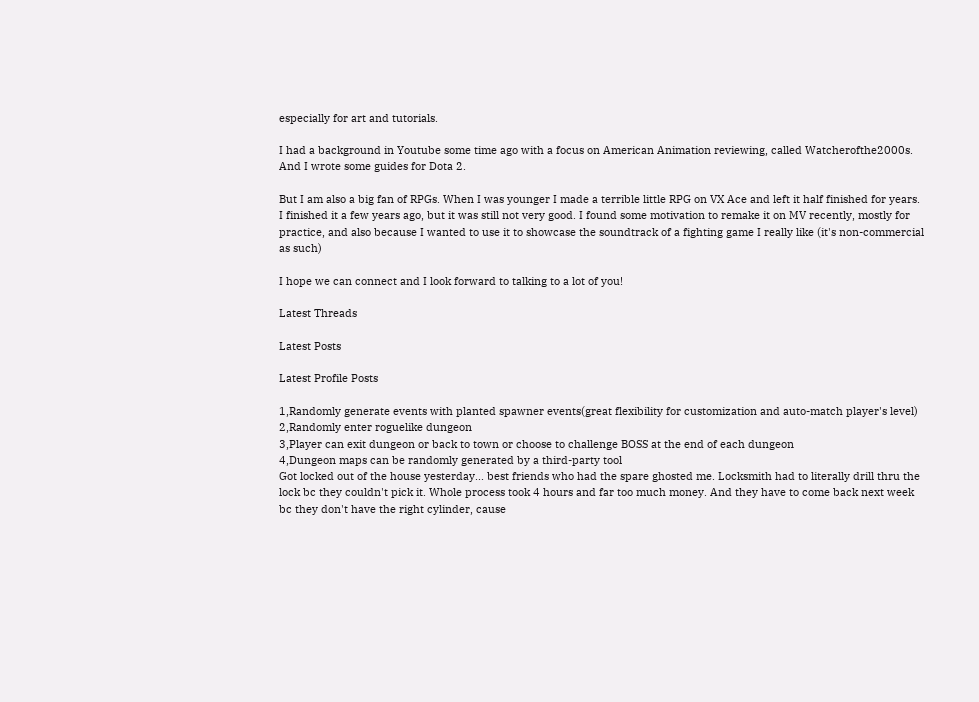especially for art and tutorials.

I had a background in Youtube some time ago with a focus on American Animation reviewing, called Watcherofthe2000s. And I wrote some guides for Dota 2.

But I am also a big fan of RPGs. When I was younger I made a terrible little RPG on VX Ace and left it half finished for years. I finished it a few years ago, but it was still not very good. I found some motivation to remake it on MV recently, mostly for practice, and also because I wanted to use it to showcase the soundtrack of a fighting game I really like (it's non-commercial as such)

I hope we can connect and I look forward to talking to a lot of you!

Latest Threads

Latest Posts

Latest Profile Posts

1,Randomly generate events with planted spawner events(great flexibility for customization and auto-match player's level)
2,Randomly enter roguelike dungeon
3,Player can exit dungeon or back to town or choose to challenge BOSS at the end of each dungeon
4,Dungeon maps can be randomly generated by a third-party tool
Got locked out of the house yesterday... best friends who had the spare ghosted me. Locksmith had to literally drill thru the lock bc they couldn't pick it. Whole process took 4 hours and far too much money. And they have to come back next week bc they don't have the right cylinder, cause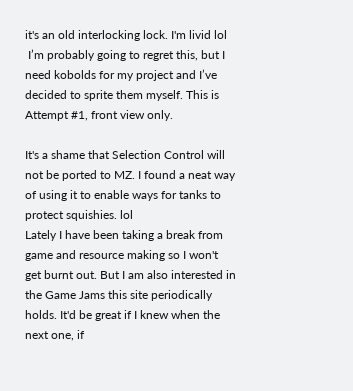it's an old interlocking lock. I'm livid lol
 I’m probably going to regret this, but I need kobolds for my project and I’ve decided to sprite them myself. This is Attempt #1, front view only.

It's a shame that Selection Control will not be ported to MZ. I found a neat way of using it to enable ways for tanks to protect squishies. lol
Lately I have been taking a break from game and resource making so I won't get burnt out. But I am also interested in the Game Jams this site periodically holds. It'd be great if I knew when the next one, if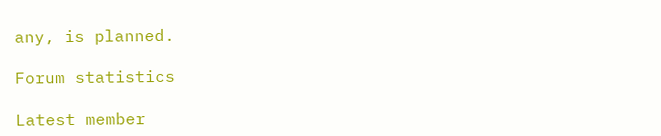any, is planned.

Forum statistics

Latest member